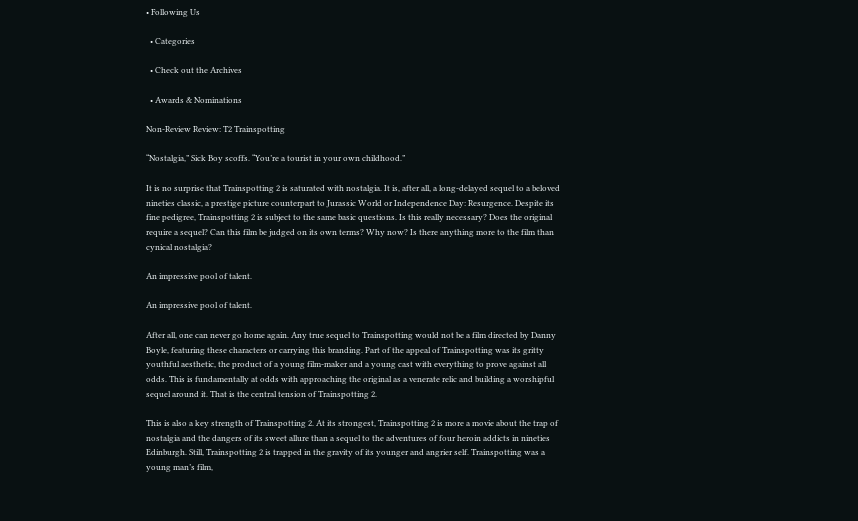• Following Us

  • Categories

  • Check out the Archives

  • Awards & Nominations

Non-Review Review: T2 Trainspotting

“Nostalgia,” Sick Boy scoffs. “You’re a tourist in your own childhood.”

It is no surprise that Trainspotting 2 is saturated with nostalgia. It is, after all, a long-delayed sequel to a beloved nineties classic, a prestige picture counterpart to Jurassic World or Independence Day: Resurgence. Despite its fine pedigree, Trainspotting 2 is subject to the same basic questions. Is this really necessary? Does the original require a sequel? Can this film be judged on its own terms? Why now? Is there anything more to the film than cynical nostalgia?

An impressive pool of talent.

An impressive pool of talent.

After all, one can never go home again. Any true sequel to Trainspotting would not be a film directed by Danny Boyle, featuring these characters or carrying this branding. Part of the appeal of Trainspotting was its gritty youthful aesthetic, the product of a young film-maker and a young cast with everything to prove against all odds. This is fundamentally at odds with approaching the original as a venerate relic and building a worshipful sequel around it. That is the central tension of Trainspotting 2.

This is also a key strength of Trainspotting 2. At its strongest, Trainspotting 2 is more a movie about the trap of nostalgia and the dangers of its sweet allure than a sequel to the adventures of four heroin addicts in nineties Edinburgh. Still, Trainspotting 2 is trapped in the gravity of its younger and angrier self. Trainspotting was a young man’s film,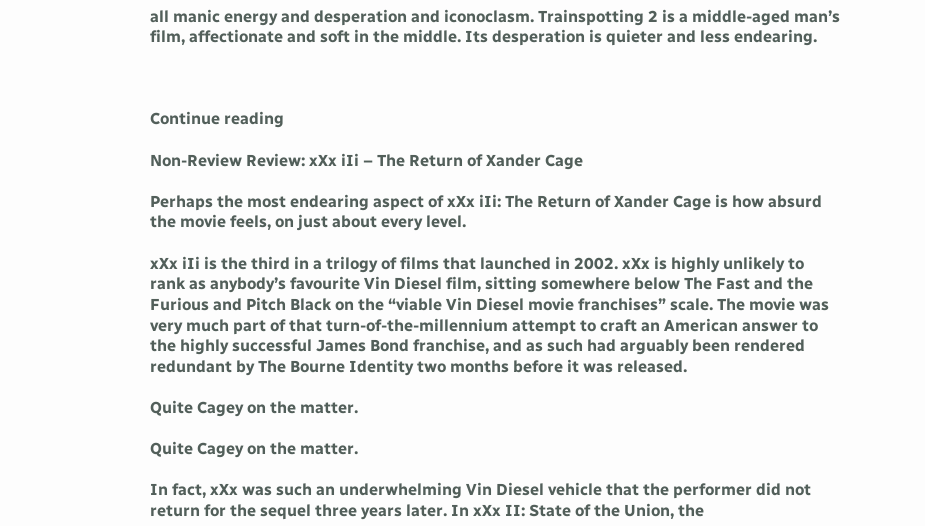all manic energy and desperation and iconoclasm. Trainspotting 2 is a middle-aged man’s film, affectionate and soft in the middle. Its desperation is quieter and less endearing.



Continue reading

Non-Review Review: xXx iIi – The Return of Xander Cage

Perhaps the most endearing aspect of xXx iIi: The Return of Xander Cage is how absurd the movie feels, on just about every level.

xXx iIi is the third in a trilogy of films that launched in 2002. xXx is highly unlikely to rank as anybody’s favourite Vin Diesel film, sitting somewhere below The Fast and the Furious and Pitch Black on the “viable Vin Diesel movie franchises” scale. The movie was very much part of that turn-of-the-millennium attempt to craft an American answer to the highly successful James Bond franchise, and as such had arguably been rendered redundant by The Bourne Identity two months before it was released.

Quite Cagey on the matter.

Quite Cagey on the matter.

In fact, xXx was such an underwhelming Vin Diesel vehicle that the performer did not return for the sequel three years later. In xXx II: State of the Union, the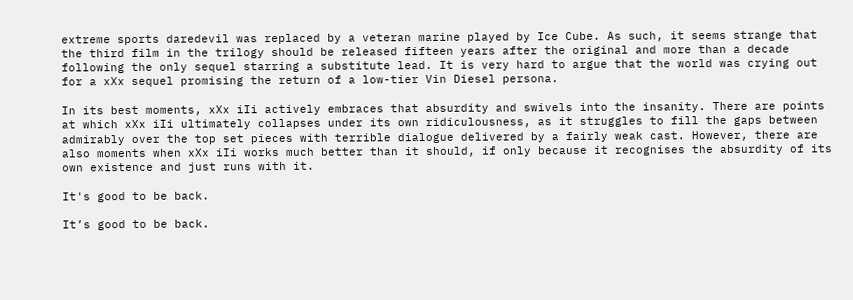extreme sports daredevil was replaced by a veteran marine played by Ice Cube. As such, it seems strange that the third film in the trilogy should be released fifteen years after the original and more than a decade following the only sequel starring a substitute lead. It is very hard to argue that the world was crying out for a xXx sequel promising the return of a low-tier Vin Diesel persona.

In its best moments, xXx iIi actively embraces that absurdity and swivels into the insanity. There are points at which xXx iIi ultimately collapses under its own ridiculousness, as it struggles to fill the gaps between admirably over the top set pieces with terrible dialogue delivered by a fairly weak cast. However, there are also moments when xXx iIi works much better than it should, if only because it recognises the absurdity of its own existence and just runs with it.

It's good to be back.

It’s good to be back.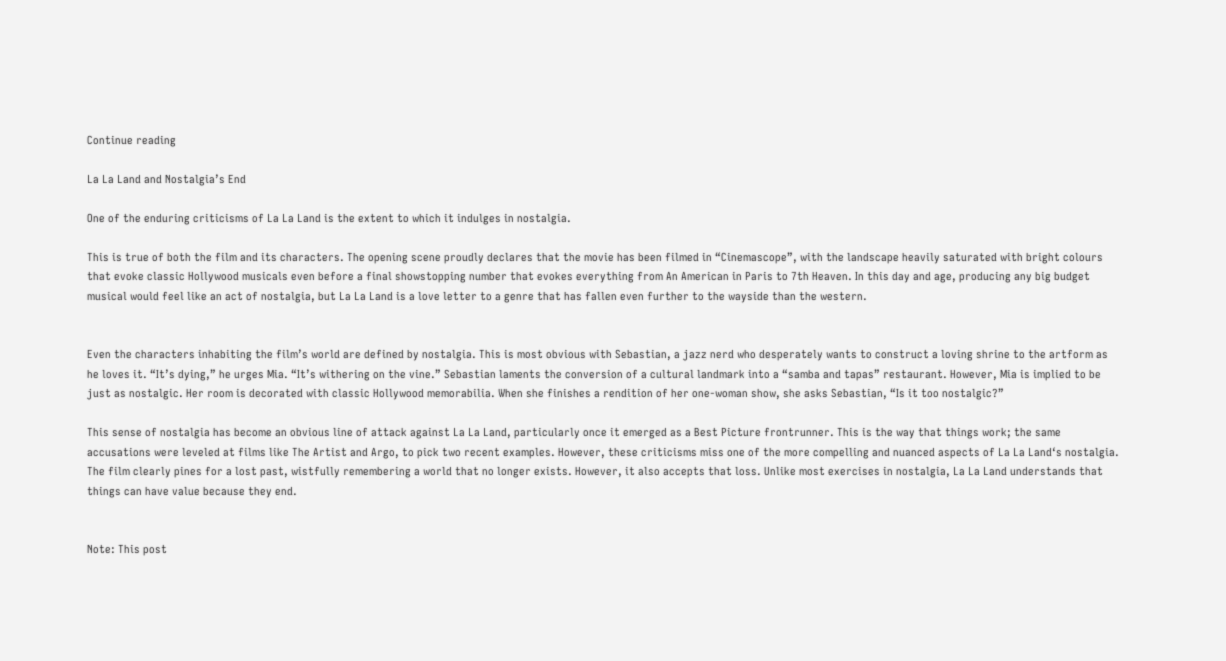Continue reading

La La Land and Nostalgia’s End

One of the enduring criticisms of La La Land is the extent to which it indulges in nostalgia.

This is true of both the film and its characters. The opening scene proudly declares that the movie has been filmed in “Cinemascope”, with the landscape heavily saturated with bright colours that evoke classic Hollywood musicals even before a final showstopping number that evokes everything from An American in Paris to 7th Heaven. In this day and age, producing any big budget musical would feel like an act of nostalgia, but La La Land is a love letter to a genre that has fallen even further to the wayside than the western.


Even the characters inhabiting the film’s world are defined by nostalgia. This is most obvious with Sebastian, a jazz nerd who desperately wants to construct a loving shrine to the artform as he loves it. “It’s dying,” he urges Mia. “It’s withering on the vine.” Sebastian laments the conversion of a cultural landmark into a “samba and tapas” restaurant. However, Mia is implied to be just as nostalgic. Her room is decorated with classic Hollywood memorabilia. When she finishes a rendition of her one-woman show, she asks Sebastian, “Is it too nostalgic?”

This sense of nostalgia has become an obvious line of attack against La La Land, particularly once it emerged as a Best Picture frontrunner. This is the way that things work; the same accusations were leveled at films like The Artist and Argo, to pick two recent examples. However, these criticisms miss one of the more compelling and nuanced aspects of La La Land‘s nostalgia. The film clearly pines for a lost past, wistfully remembering a world that no longer exists. However, it also accepts that loss. Unlike most exercises in nostalgia, La La Land understands that things can have value because they end.


Note: This post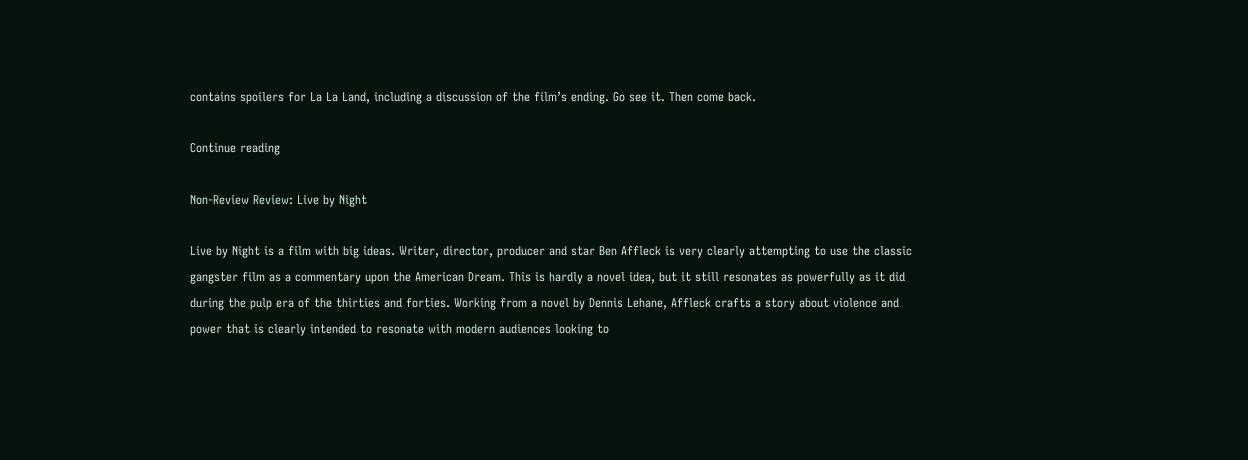contains spoilers for La La Land, including a discussion of the film’s ending. Go see it. Then come back.

Continue reading

Non-Review Review: Live by Night

Live by Night is a film with big ideas. Writer, director, producer and star Ben Affleck is very clearly attempting to use the classic gangster film as a commentary upon the American Dream. This is hardly a novel idea, but it still resonates as powerfully as it did during the pulp era of the thirties and forties. Working from a novel by Dennis Lehane, Affleck crafts a story about violence and power that is clearly intended to resonate with modern audiences looking to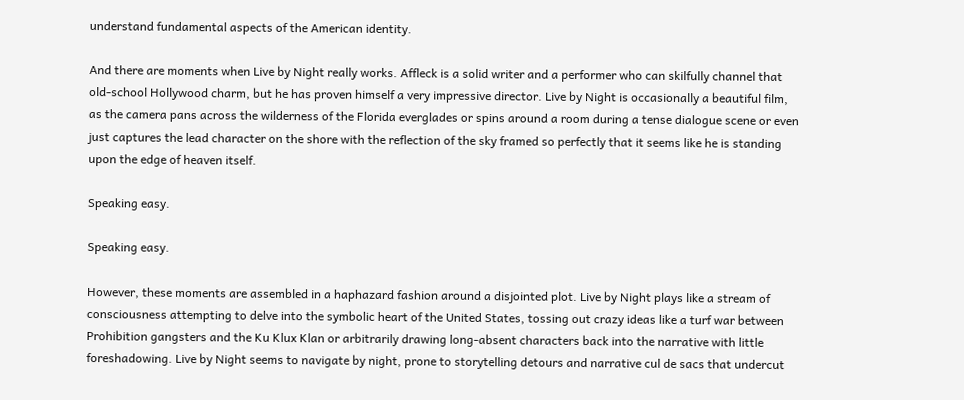understand fundamental aspects of the American identity.

And there are moments when Live by Night really works. Affleck is a solid writer and a performer who can skilfully channel that old-school Hollywood charm, but he has proven himself a very impressive director. Live by Night is occasionally a beautiful film, as the camera pans across the wilderness of the Florida everglades or spins around a room during a tense dialogue scene or even just captures the lead character on the shore with the reflection of the sky framed so perfectly that it seems like he is standing upon the edge of heaven itself.

Speaking easy.

Speaking easy.

However, these moments are assembled in a haphazard fashion around a disjointed plot. Live by Night plays like a stream of consciousness attempting to delve into the symbolic heart of the United States, tossing out crazy ideas like a turf war between Prohibition gangsters and the Ku Klux Klan or arbitrarily drawing long-absent characters back into the narrative with little foreshadowing. Live by Night seems to navigate by night, prone to storytelling detours and narrative cul de sacs that undercut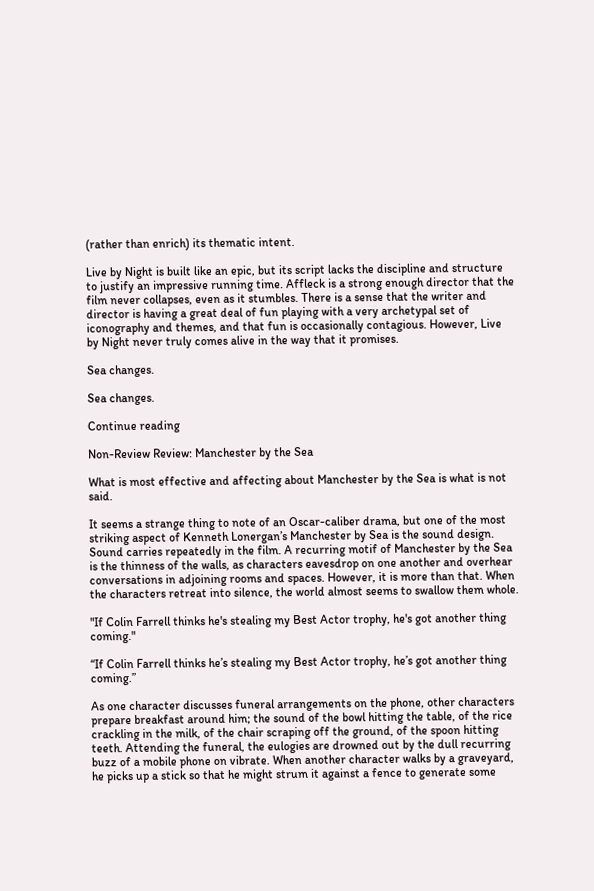(rather than enrich) its thematic intent.

Live by Night is built like an epic, but its script lacks the discipline and structure to justify an impressive running time. Affleck is a strong enough director that the film never collapses, even as it stumbles. There is a sense that the writer and director is having a great deal of fun playing with a very archetypal set of iconography and themes, and that fun is occasionally contagious. However, Live by Night never truly comes alive in the way that it promises.

Sea changes.

Sea changes.

Continue reading

Non-Review Review: Manchester by the Sea

What is most effective and affecting about Manchester by the Sea is what is not said.

It seems a strange thing to note of an Oscar-caliber drama, but one of the most striking aspect of Kenneth Lonergan’s Manchester by Sea is the sound design. Sound carries repeatedly in the film. A recurring motif of Manchester by the Sea is the thinness of the walls, as characters eavesdrop on one another and overhear conversations in adjoining rooms and spaces. However, it is more than that. When the characters retreat into silence, the world almost seems to swallow them whole.

"If Colin Farrell thinks he's stealing my Best Actor trophy, he's got another thing coming."

“If Colin Farrell thinks he’s stealing my Best Actor trophy, he’s got another thing coming.”

As one character discusses funeral arrangements on the phone, other characters prepare breakfast around him; the sound of the bowl hitting the table, of the rice crackling in the milk, of the chair scraping off the ground, of the spoon hitting teeth. Attending the funeral, the eulogies are drowned out by the dull recurring buzz of a mobile phone on vibrate. When another character walks by a graveyard, he picks up a stick so that he might strum it against a fence to generate some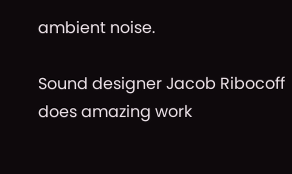ambient noise.

Sound designer Jacob Ribocoff does amazing work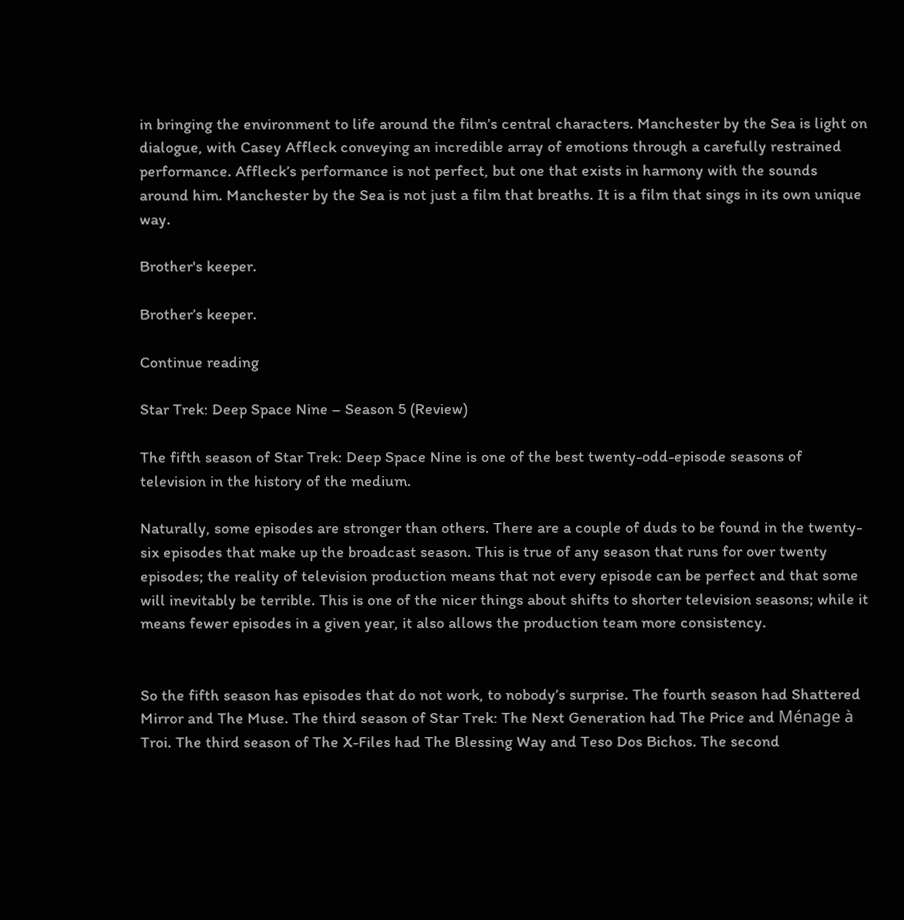in bringing the environment to life around the film’s central characters. Manchester by the Sea is light on dialogue, with Casey Affleck conveying an incredible array of emotions through a carefully restrained performance. Affleck’s performance is not perfect, but one that exists in harmony with the sounds around him. Manchester by the Sea is not just a film that breaths. It is a film that sings in its own unique way.

Brother's keeper.

Brother’s keeper.

Continue reading

Star Trek: Deep Space Nine – Season 5 (Review)

The fifth season of Star Trek: Deep Space Nine is one of the best twenty-odd-episode seasons of television in the history of the medium.

Naturally, some episodes are stronger than others. There are a couple of duds to be found in the twenty-six episodes that make up the broadcast season. This is true of any season that runs for over twenty episodes; the reality of television production means that not every episode can be perfect and that some will inevitably be terrible. This is one of the nicer things about shifts to shorter television seasons; while it means fewer episodes in a given year, it also allows the production team more consistency.


So the fifth season has episodes that do not work, to nobody’s surprise. The fourth season had Shattered Mirror and The Muse. The third season of Star Trek: The Next Generation had The Price and Ménage à Troi. The third season of The X-Files had The Blessing Way and Teso Dos Bichos. The second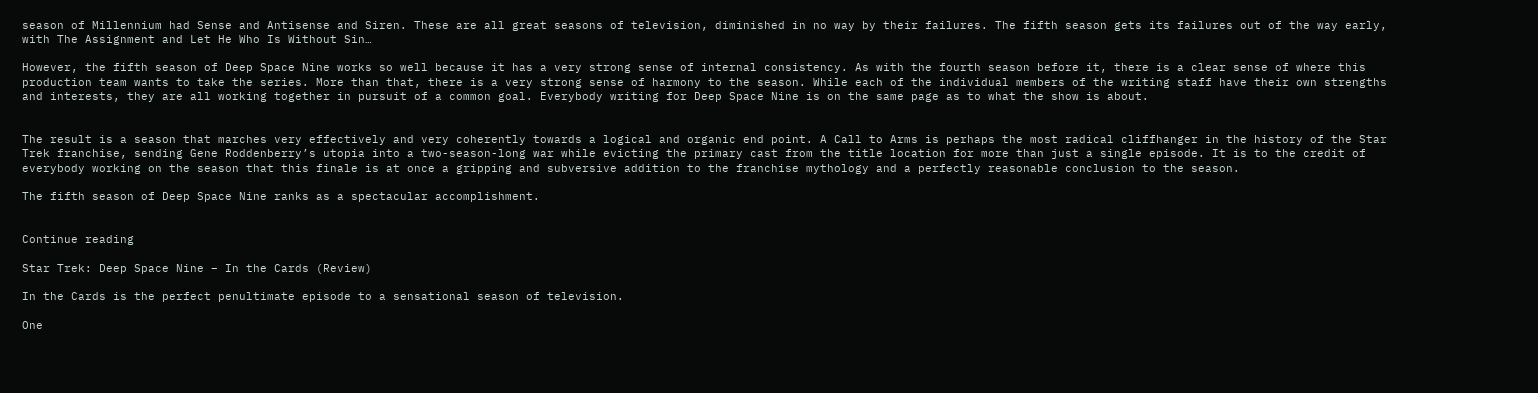season of Millennium had Sense and Antisense and Siren. These are all great seasons of television, diminished in no way by their failures. The fifth season gets its failures out of the way early, with The Assignment and Let He Who Is Without Sin…

However, the fifth season of Deep Space Nine works so well because it has a very strong sense of internal consistency. As with the fourth season before it, there is a clear sense of where this production team wants to take the series. More than that, there is a very strong sense of harmony to the season. While each of the individual members of the writing staff have their own strengths and interests, they are all working together in pursuit of a common goal. Everybody writing for Deep Space Nine is on the same page as to what the show is about.


The result is a season that marches very effectively and very coherently towards a logical and organic end point. A Call to Arms is perhaps the most radical cliffhanger in the history of the Star Trek franchise, sending Gene Roddenberry’s utopia into a two-season-long war while evicting the primary cast from the title location for more than just a single episode. It is to the credit of everybody working on the season that this finale is at once a gripping and subversive addition to the franchise mythology and a perfectly reasonable conclusion to the season.

The fifth season of Deep Space Nine ranks as a spectacular accomplishment.


Continue reading

Star Trek: Deep Space Nine – In the Cards (Review)

In the Cards is the perfect penultimate episode to a sensational season of television.

One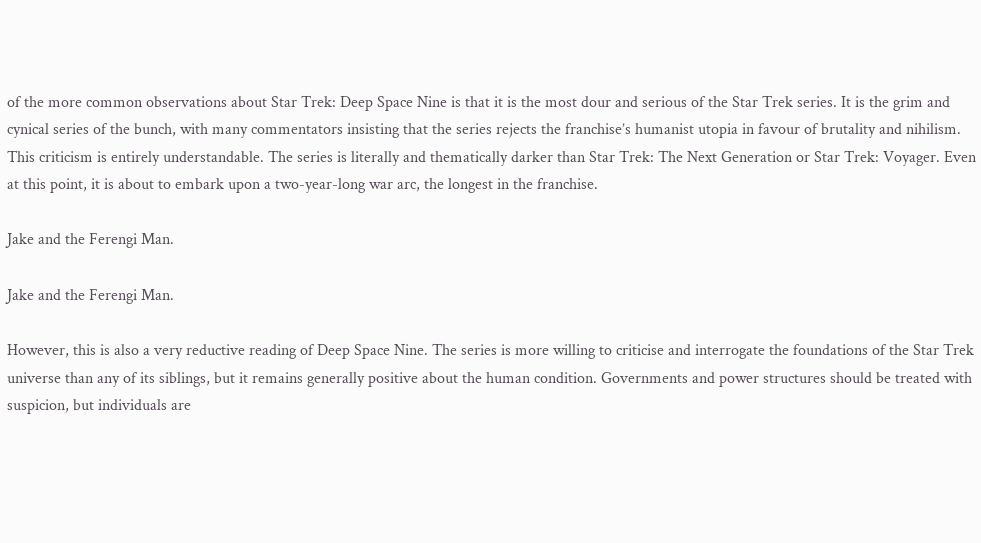of the more common observations about Star Trek: Deep Space Nine is that it is the most dour and serious of the Star Trek series. It is the grim and cynical series of the bunch, with many commentators insisting that the series rejects the franchise’s humanist utopia in favour of brutality and nihilism. This criticism is entirely understandable. The series is literally and thematically darker than Star Trek: The Next Generation or Star Trek: Voyager. Even at this point, it is about to embark upon a two-year-long war arc, the longest in the franchise.

Jake and the Ferengi Man.

Jake and the Ferengi Man.

However, this is also a very reductive reading of Deep Space Nine. The series is more willing to criticise and interrogate the foundations of the Star Trek universe than any of its siblings, but it remains generally positive about the human condition. Governments and power structures should be treated with suspicion, but individuals are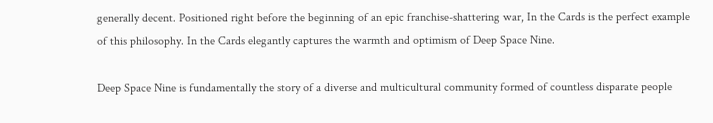generally decent. Positioned right before the beginning of an epic franchise-shattering war, In the Cards is the perfect example of this philosophy. In the Cards elegantly captures the warmth and optimism of Deep Space Nine.

Deep Space Nine is fundamentally the story of a diverse and multicultural community formed of countless disparate people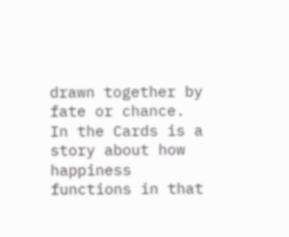drawn together by fate or chance. In the Cards is a story about how happiness functions in that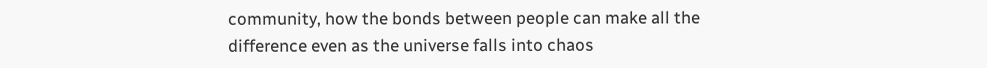community, how the bonds between people can make all the difference even as the universe falls into chaos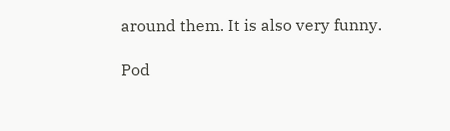around them. It is also very funny.

Pod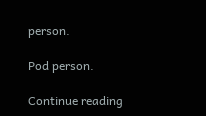person.

Pod person.

Continue reading